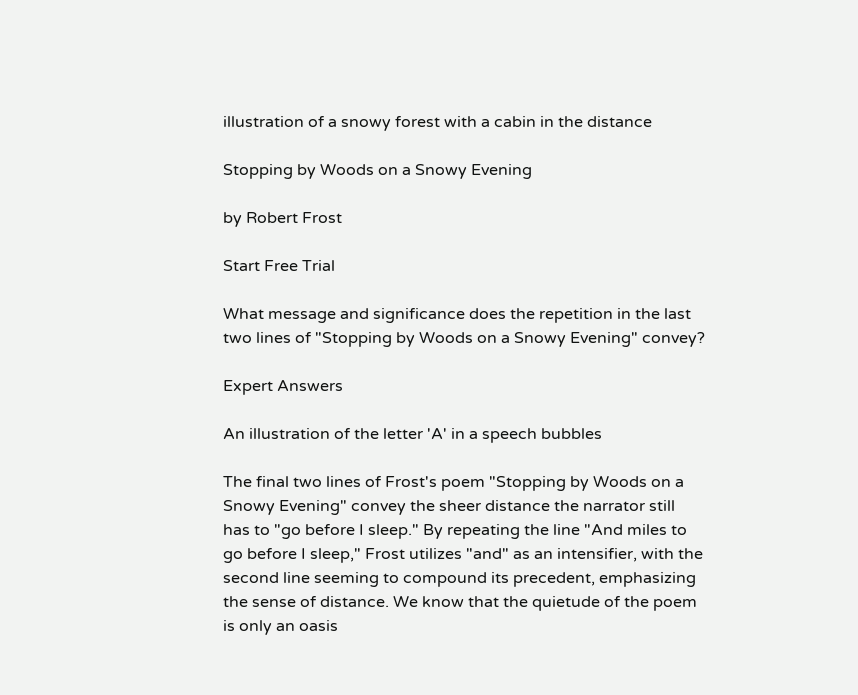illustration of a snowy forest with a cabin in the distance

Stopping by Woods on a Snowy Evening

by Robert Frost

Start Free Trial

What message and significance does the repetition in the last two lines of "Stopping by Woods on a Snowy Evening" convey?

Expert Answers

An illustration of the letter 'A' in a speech bubbles

The final two lines of Frost's poem "Stopping by Woods on a Snowy Evening" convey the sheer distance the narrator still has to "go before I sleep." By repeating the line "And miles to go before I sleep," Frost utilizes "and" as an intensifier, with the second line seeming to compound its precedent, emphasizing the sense of distance. We know that the quietude of the poem is only an oasis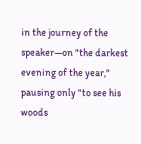in the journey of the speaker—on "the darkest evening of the year," pausing only "to see his woods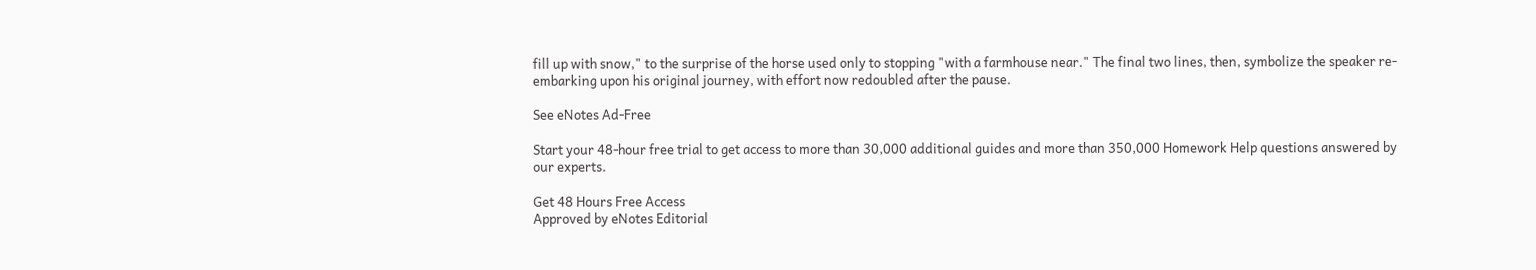fill up with snow," to the surprise of the horse used only to stopping "with a farmhouse near." The final two lines, then, symbolize the speaker re-embarking upon his original journey, with effort now redoubled after the pause.

See eNotes Ad-Free

Start your 48-hour free trial to get access to more than 30,000 additional guides and more than 350,000 Homework Help questions answered by our experts.

Get 48 Hours Free Access
Approved by eNotes Editorial